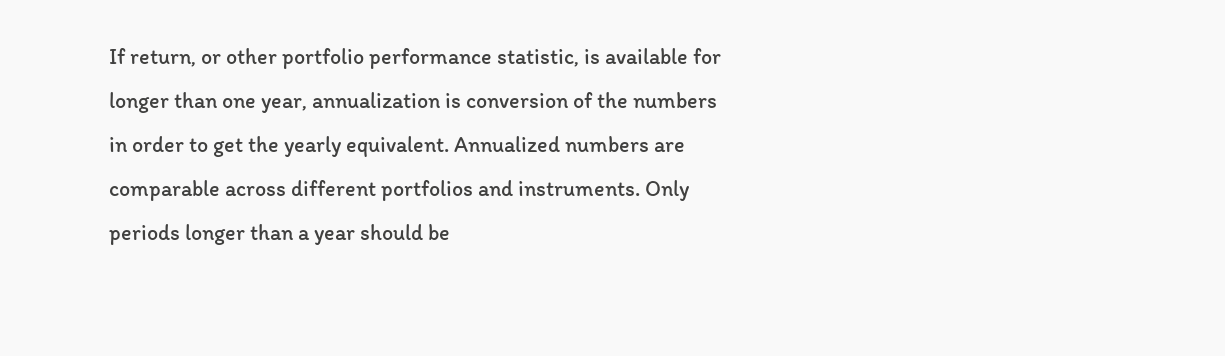If return, or other portfolio performance statistic, is available for longer than one year, annualization is conversion of the numbers in order to get the yearly equivalent. Annualized numbers are comparable across different portfolios and instruments. Only periods longer than a year should be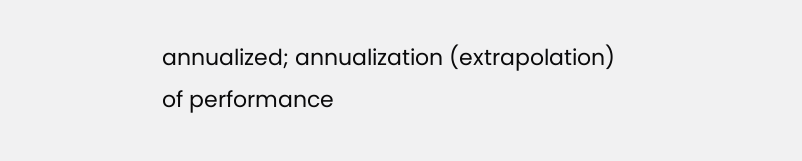annualized; annualization (extrapolation) of performance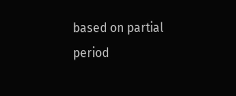based on partial period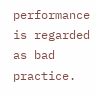performance is regarded as bad practice.